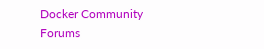Docker Community Forums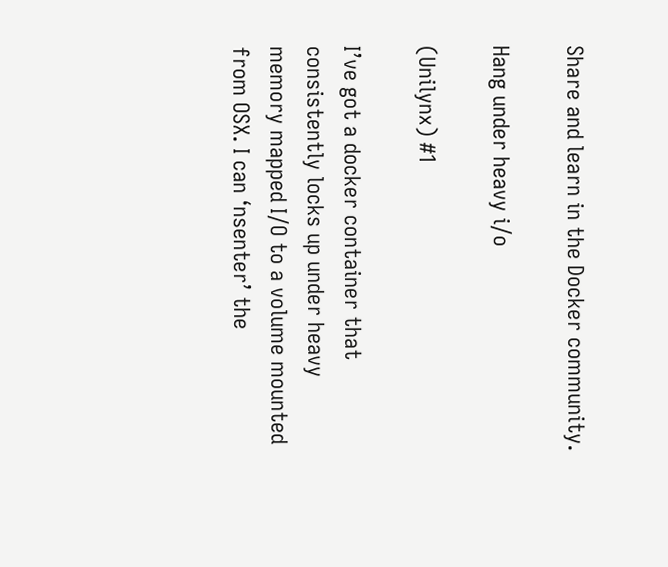Share and learn in the Docker community.

Hang under heavy i/o

(Unilynx) #1

I’ve got a docker container that consistently locks up under heavy memory mapped I/O to a volume mounted from OSX. I can ‘nsenter’ the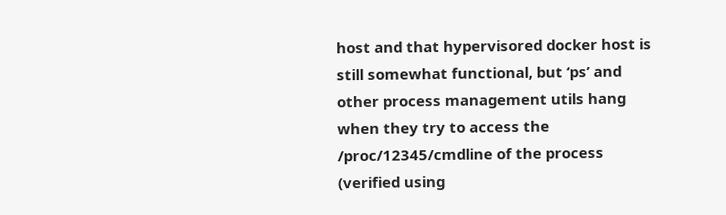host and that hypervisored docker host is still somewhat functional, but ‘ps’ and other process management utils hang when they try to access the /proc/12345/cmdline of the process (verified using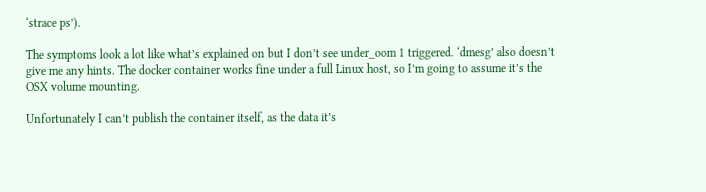‘strace ps’).

The symptoms look a lot like what’s explained on but I don’t see under_oom 1 triggered. ‘dmesg’ also doesn’t give me any hints. The docker container works fine under a full Linux host, so I’m going to assume it’s the OSX volume mounting.

Unfortunately I can’t publish the container itself, as the data it’s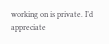working on is private. I’d appreciate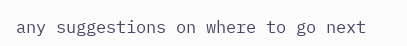any suggestions on where to go next